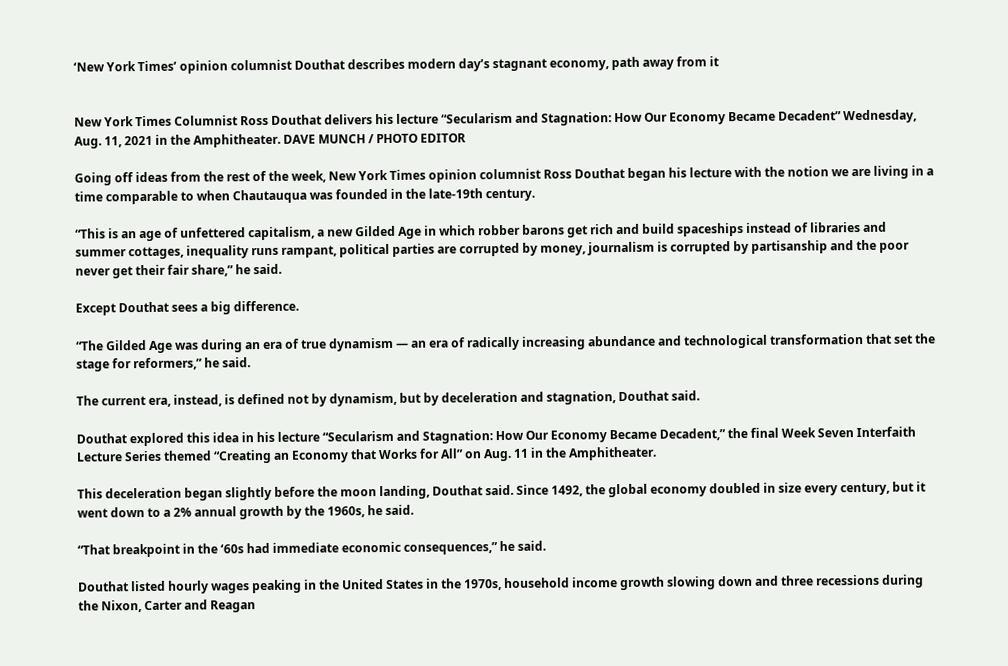‘New York Times’ opinion columnist Douthat describes modern day’s stagnant economy, path away from it


New York Times Columnist Ross Douthat delivers his lecture “Secularism and Stagnation: How Our Economy Became Decadent” Wednesday, Aug. 11, 2021 in the Amphitheater. DAVE MUNCH / PHOTO EDITOR

Going off ideas from the rest of the week, New York Times opinion columnist Ross Douthat began his lecture with the notion we are living in a time comparable to when Chautauqua was founded in the late-19th century.

“This is an age of unfettered capitalism, a new Gilded Age in which robber barons get rich and build spaceships instead of libraries and summer cottages, inequality runs rampant, political parties are corrupted by money, journalism is corrupted by partisanship and the poor never get their fair share,” he said.

Except Douthat sees a big difference.

“The Gilded Age was during an era of true dynamism — an era of radically increasing abundance and technological transformation that set the stage for reformers,” he said.

The current era, instead, is defined not by dynamism, but by deceleration and stagnation, Douthat said.

Douthat explored this idea in his lecture “Secularism and Stagnation: How Our Economy Became Decadent,” the final Week Seven Interfaith Lecture Series themed “Creating an Economy that Works for All” on Aug. 11 in the Amphitheater.

This deceleration began slightly before the moon landing, Douthat said. Since 1492, the global economy doubled in size every century, but it went down to a 2% annual growth by the 1960s, he said.

“That breakpoint in the ‘60s had immediate economic consequences,” he said.

Douthat listed hourly wages peaking in the United States in the 1970s, household income growth slowing down and three recessions during the Nixon, Carter and Reagan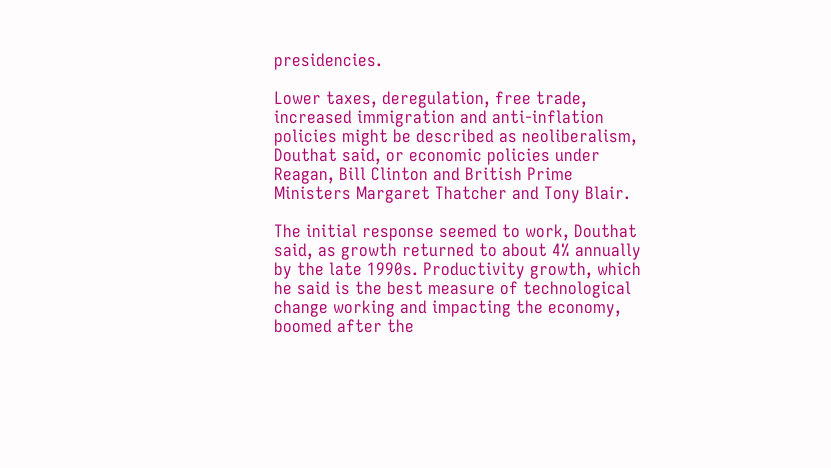presidencies.

Lower taxes, deregulation, free trade, increased immigration and anti-inflation policies might be described as neoliberalism, Douthat said, or economic policies under Reagan, Bill Clinton and British Prime Ministers Margaret Thatcher and Tony Blair.

The initial response seemed to work, Douthat said, as growth returned to about 4% annually by the late 1990s. Productivity growth, which he said is the best measure of technological change working and impacting the economy, boomed after the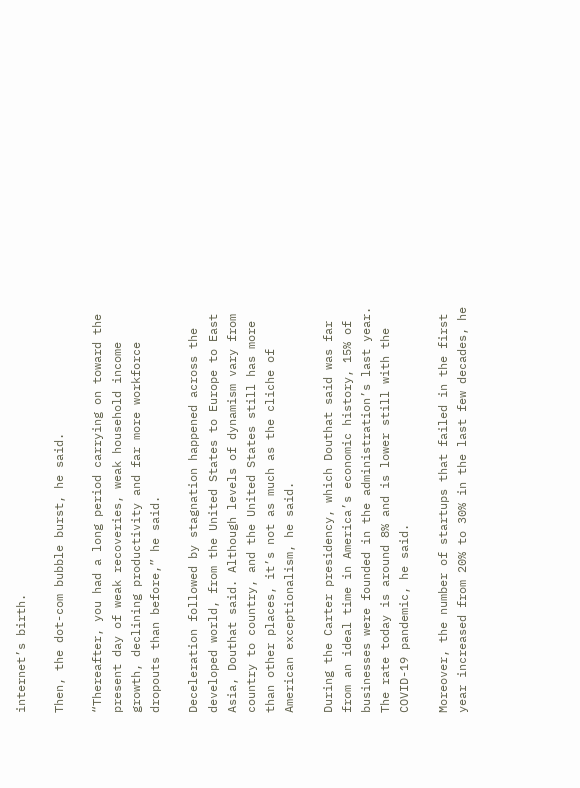internet’s birth.

Then, the dot-com bubble burst, he said.

“Thereafter, you had a long period carrying on toward the present day of weak recoveries, weak household income growth, declining productivity and far more workforce dropouts than before,” he said.

Deceleration followed by stagnation happened across the developed world, from the United States to Europe to East Asia, Douthat said. Although levels of dynamism vary from country to country, and the United States still has more than other places, it’s not as much as the cliche of American exceptionalism, he said.

During the Carter presidency, which Douthat said was far from an ideal time in America’s economic history, 15% of businesses were founded in the administration’s last year. The rate today is around 8% and is lower still with the COVID-19 pandemic, he said.

Moreover, the number of startups that failed in the first year increased from 20% to 30% in the last few decades, he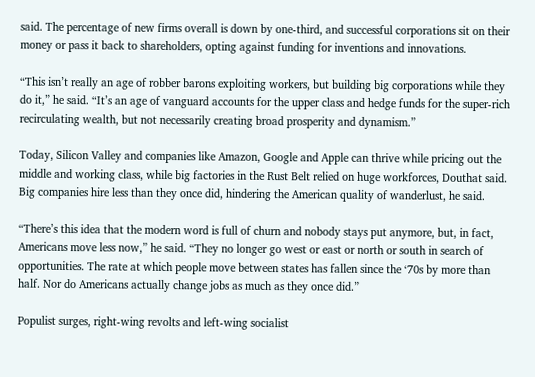said. The percentage of new firms overall is down by one-third, and successful corporations sit on their money or pass it back to shareholders, opting against funding for inventions and innovations.

“This isn’t really an age of robber barons exploiting workers, but building big corporations while they do it,” he said. “It’s an age of vanguard accounts for the upper class and hedge funds for the super-rich recirculating wealth, but not necessarily creating broad prosperity and dynamism.”

Today, Silicon Valley and companies like Amazon, Google and Apple can thrive while pricing out the middle and working class, while big factories in the Rust Belt relied on huge workforces, Douthat said. Big companies hire less than they once did, hindering the American quality of wanderlust, he said.

“There’s this idea that the modern word is full of churn and nobody stays put anymore, but, in fact, Americans move less now,” he said. “They no longer go west or east or north or south in search of opportunities. The rate at which people move between states has fallen since the ‘70s by more than half. Nor do Americans actually change jobs as much as they once did.”

Populist surges, right-wing revolts and left-wing socialist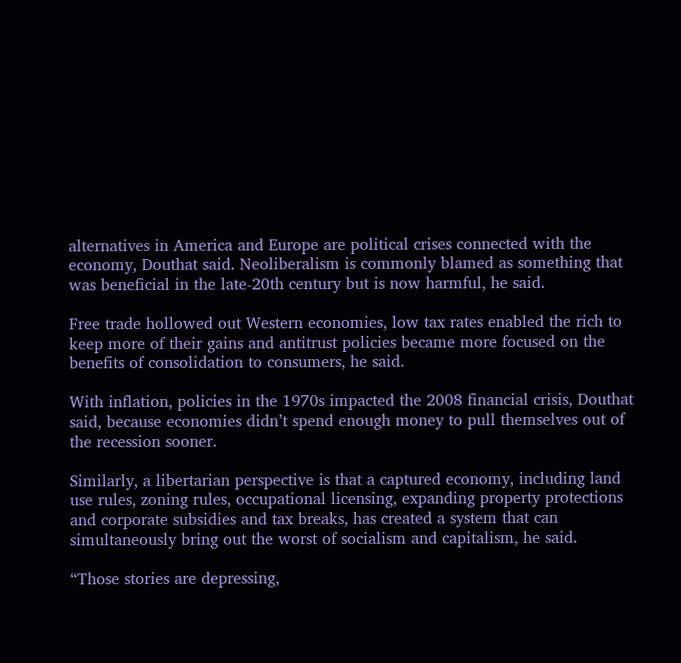alternatives in America and Europe are political crises connected with the economy, Douthat said. Neoliberalism is commonly blamed as something that was beneficial in the late-20th century but is now harmful, he said.

Free trade hollowed out Western economies, low tax rates enabled the rich to keep more of their gains and antitrust policies became more focused on the benefits of consolidation to consumers, he said.

With inflation, policies in the 1970s impacted the 2008 financial crisis, Douthat said, because economies didn’t spend enough money to pull themselves out of the recession sooner.

Similarly, a libertarian perspective is that a captured economy, including land use rules, zoning rules, occupational licensing, expanding property protections and corporate subsidies and tax breaks, has created a system that can simultaneously bring out the worst of socialism and capitalism, he said.

“Those stories are depressing,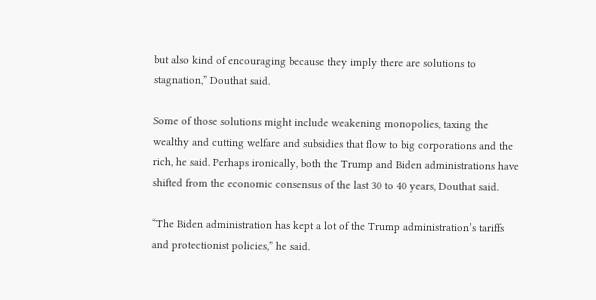but also kind of encouraging because they imply there are solutions to stagnation,” Douthat said.

Some of those solutions might include weakening monopolies, taxing the wealthy and cutting welfare and subsidies that flow to big corporations and the rich, he said. Perhaps ironically, both the Trump and Biden administrations have shifted from the economic consensus of the last 30 to 40 years, Douthat said.

“The Biden administration has kept a lot of the Trump administration’s tariffs and protectionist policies,” he said.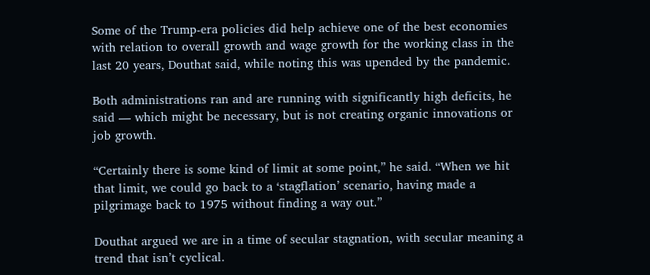Some of the Trump-era policies did help achieve one of the best economies with relation to overall growth and wage growth for the working class in the last 20 years, Douthat said, while noting this was upended by the pandemic.

Both administrations ran and are running with significantly high deficits, he said — which might be necessary, but is not creating organic innovations or job growth.

“Certainly there is some kind of limit at some point,” he said. “When we hit that limit, we could go back to a ‘stagflation’ scenario, having made a pilgrimage back to 1975 without finding a way out.”

Douthat argued we are in a time of secular stagnation, with secular meaning a trend that isn’t cyclical.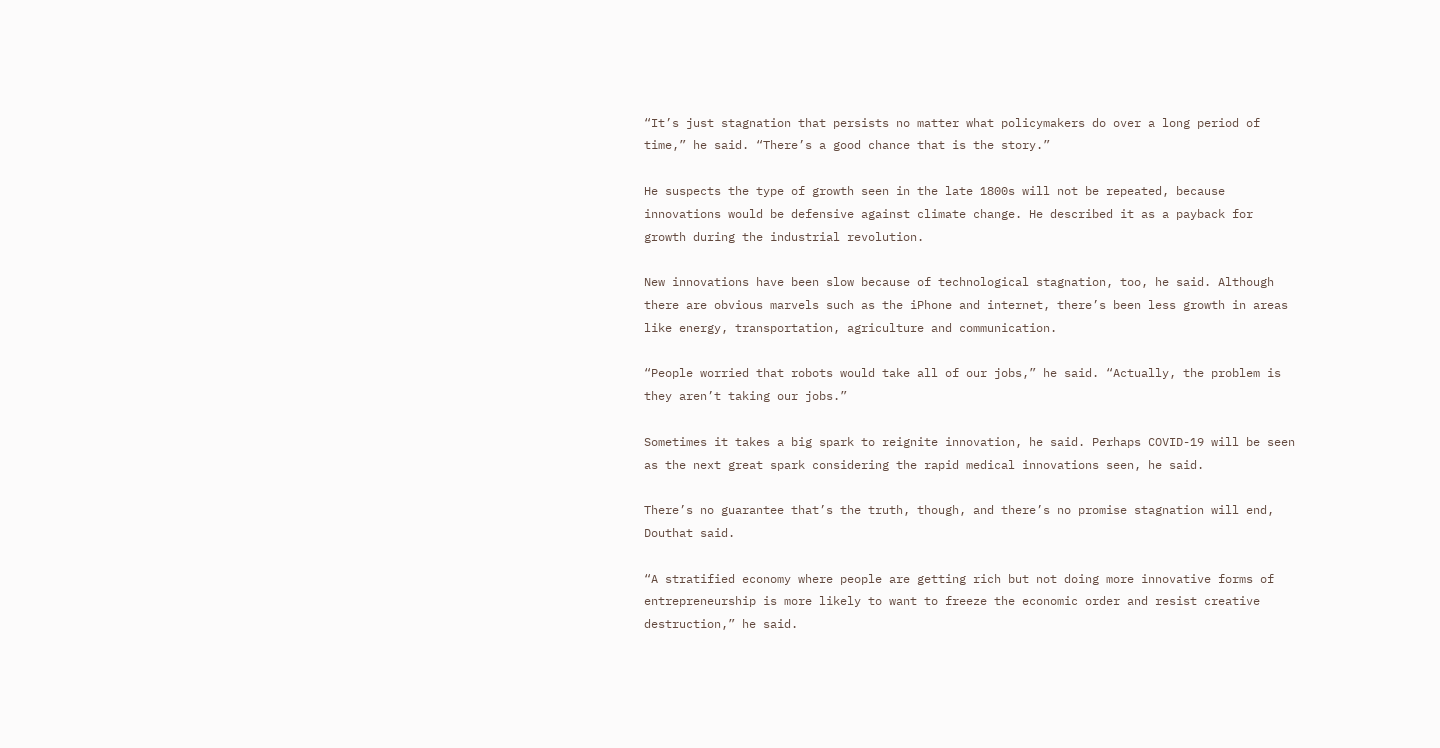“It’s just stagnation that persists no matter what policymakers do over a long period of time,” he said. “There’s a good chance that is the story.”

He suspects the type of growth seen in the late 1800s will not be repeated, because innovations would be defensive against climate change. He described it as a payback for growth during the industrial revolution.

New innovations have been slow because of technological stagnation, too, he said. Although there are obvious marvels such as the iPhone and internet, there’s been less growth in areas like energy, transportation, agriculture and communication.

“People worried that robots would take all of our jobs,” he said. “Actually, the problem is they aren’t taking our jobs.”

Sometimes it takes a big spark to reignite innovation, he said. Perhaps COVID-19 will be seen as the next great spark considering the rapid medical innovations seen, he said.

There’s no guarantee that’s the truth, though, and there’s no promise stagnation will end, Douthat said.

“A stratified economy where people are getting rich but not doing more innovative forms of entrepreneurship is more likely to want to freeze the economic order and resist creative destruction,” he said.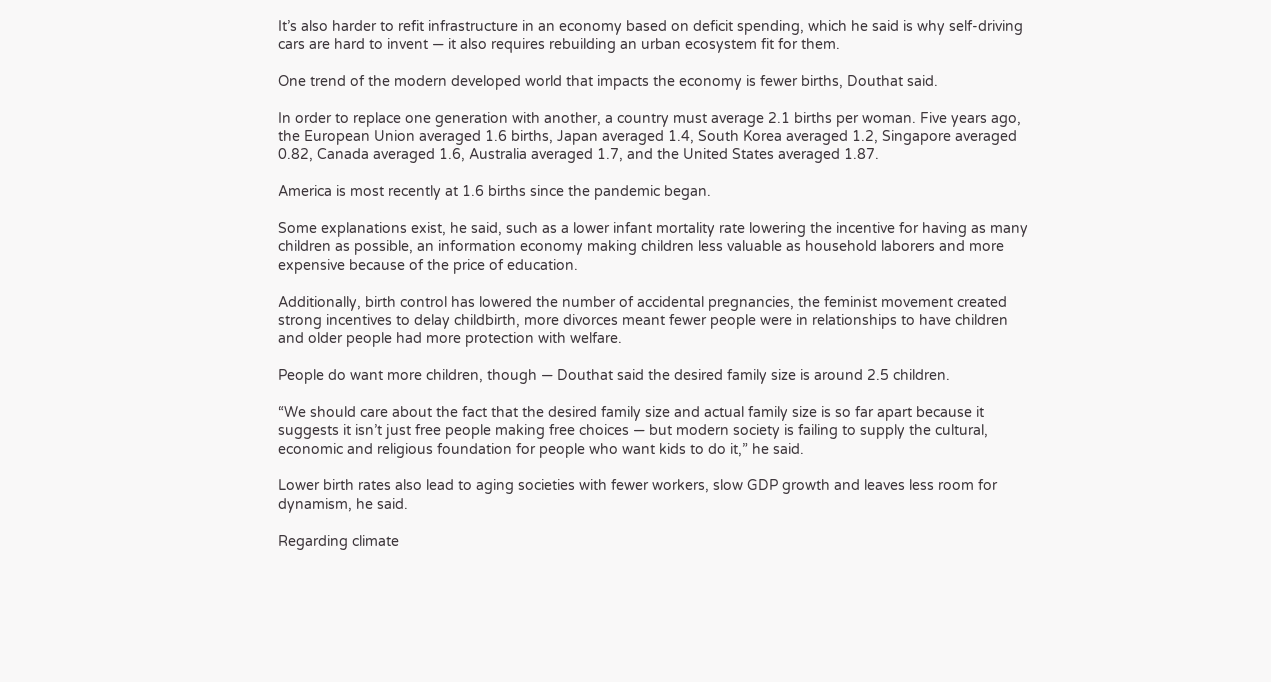It’s also harder to refit infrastructure in an economy based on deficit spending, which he said is why self-driving cars are hard to invent — it also requires rebuilding an urban ecosystem fit for them.

One trend of the modern developed world that impacts the economy is fewer births, Douthat said.

In order to replace one generation with another, a country must average 2.1 births per woman. Five years ago, the European Union averaged 1.6 births, Japan averaged 1.4, South Korea averaged 1.2, Singapore averaged 0.82, Canada averaged 1.6, Australia averaged 1.7, and the United States averaged 1.87.

America is most recently at 1.6 births since the pandemic began.

Some explanations exist, he said, such as a lower infant mortality rate lowering the incentive for having as many children as possible, an information economy making children less valuable as household laborers and more expensive because of the price of education.

Additionally, birth control has lowered the number of accidental pregnancies, the feminist movement created strong incentives to delay childbirth, more divorces meant fewer people were in relationships to have children and older people had more protection with welfare.

People do want more children, though — Douthat said the desired family size is around 2.5 children.

“We should care about the fact that the desired family size and actual family size is so far apart because it suggests it isn’t just free people making free choices — but modern society is failing to supply the cultural, economic and religious foundation for people who want kids to do it,” he said.

Lower birth rates also lead to aging societies with fewer workers, slow GDP growth and leaves less room for dynamism, he said.

Regarding climate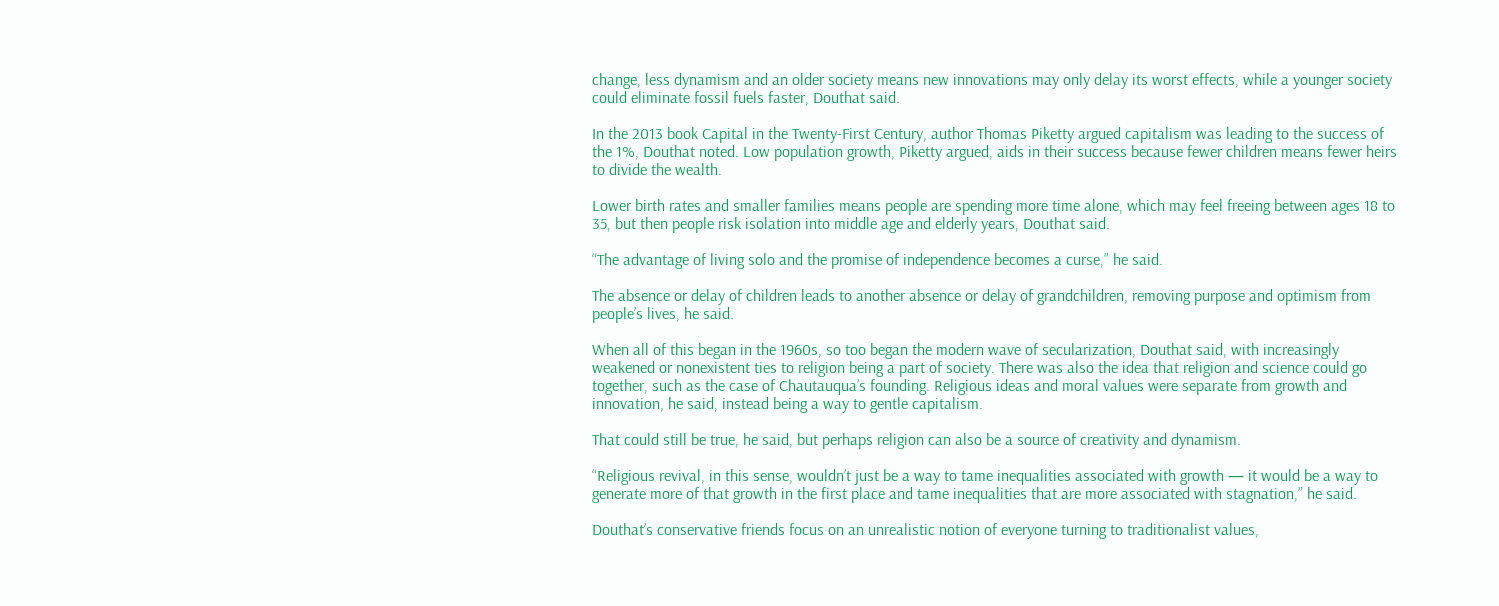change, less dynamism and an older society means new innovations may only delay its worst effects, while a younger society could eliminate fossil fuels faster, Douthat said.

In the 2013 book Capital in the Twenty-First Century, author Thomas Piketty argued capitalism was leading to the success of the 1%, Douthat noted. Low population growth, Piketty argued, aids in their success because fewer children means fewer heirs to divide the wealth.

Lower birth rates and smaller families means people are spending more time alone, which may feel freeing between ages 18 to 35, but then people risk isolation into middle age and elderly years, Douthat said.

“The advantage of living solo and the promise of independence becomes a curse,” he said.

The absence or delay of children leads to another absence or delay of grandchildren, removing purpose and optimism from people’s lives, he said.

When all of this began in the 1960s, so too began the modern wave of secularization, Douthat said, with increasingly weakened or nonexistent ties to religion being a part of society. There was also the idea that religion and science could go together, such as the case of Chautauqua’s founding. Religious ideas and moral values were separate from growth and innovation, he said, instead being a way to gentle capitalism.

That could still be true, he said, but perhaps religion can also be a source of creativity and dynamism.

“Religious revival, in this sense, wouldn’t just be a way to tame inequalities associated with growth — it would be a way to generate more of that growth in the first place and tame inequalities that are more associated with stagnation,” he said.

Douthat’s conservative friends focus on an unrealistic notion of everyone turning to traditionalist values,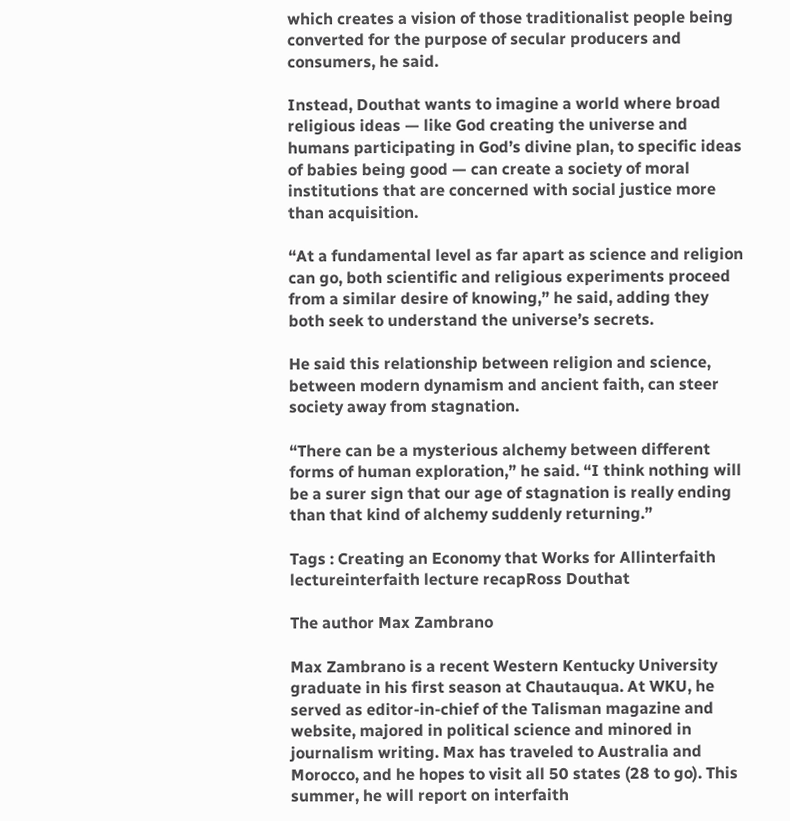which creates a vision of those traditionalist people being converted for the purpose of secular producers and consumers, he said.

Instead, Douthat wants to imagine a world where broad religious ideas — like God creating the universe and humans participating in God’s divine plan, to specific ideas of babies being good — can create a society of moral institutions that are concerned with social justice more than acquisition.

“At a fundamental level as far apart as science and religion can go, both scientific and religious experiments proceed from a similar desire of knowing,” he said, adding they both seek to understand the universe’s secrets.

He said this relationship between religion and science, between modern dynamism and ancient faith, can steer society away from stagnation.

“There can be a mysterious alchemy between different forms of human exploration,” he said. “I think nothing will be a surer sign that our age of stagnation is really ending than that kind of alchemy suddenly returning.”

Tags : Creating an Economy that Works for Allinterfaith lectureinterfaith lecture recapRoss Douthat

The author Max Zambrano

Max Zambrano is a recent Western Kentucky University graduate in his first season at Chautauqua. At WKU, he served as editor-in-chief of the Talisman magazine and website, majored in political science and minored in journalism writing. Max has traveled to Australia and Morocco, and he hopes to visit all 50 states (28 to go). This summer, he will report on interfaith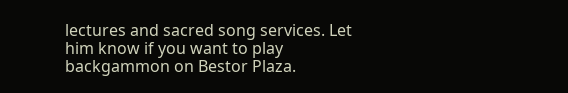lectures and sacred song services. Let him know if you want to play backgammon on Bestor Plaza.